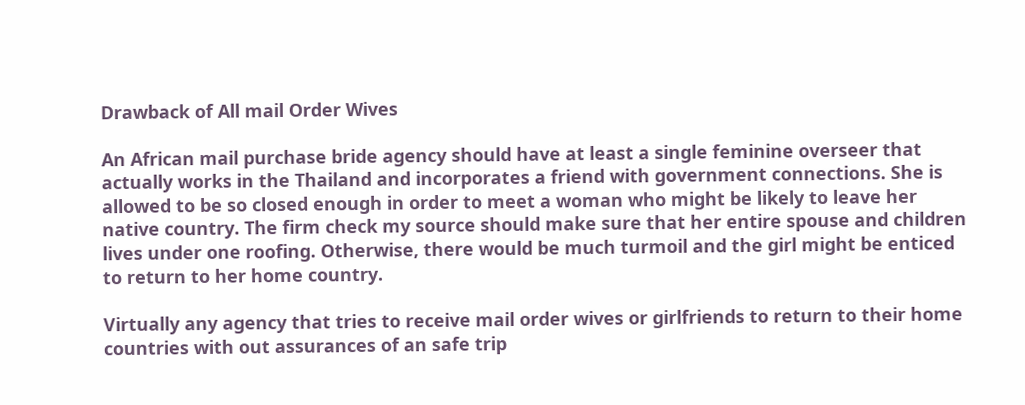Drawback of All mail Order Wives

An African mail purchase bride agency should have at least a single feminine overseer that actually works in the Thailand and incorporates a friend with government connections. She is allowed to be so closed enough in order to meet a woman who might be likely to leave her native country. The firm check my source should make sure that her entire spouse and children lives under one roofing. Otherwise, there would be much turmoil and the girl might be enticed to return to her home country.

Virtually any agency that tries to receive mail order wives or girlfriends to return to their home countries with out assurances of an safe trip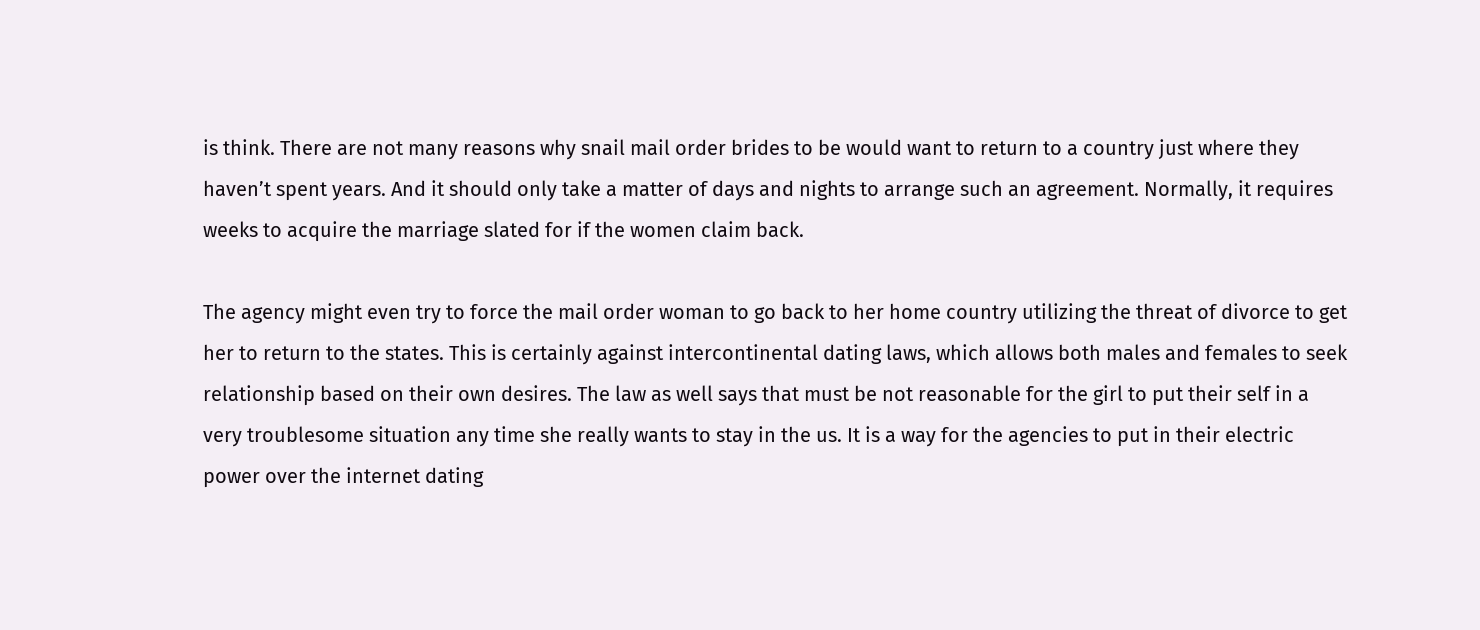is think. There are not many reasons why snail mail order brides to be would want to return to a country just where they haven’t spent years. And it should only take a matter of days and nights to arrange such an agreement. Normally, it requires weeks to acquire the marriage slated for if the women claim back.

The agency might even try to force the mail order woman to go back to her home country utilizing the threat of divorce to get her to return to the states. This is certainly against intercontinental dating laws, which allows both males and females to seek relationship based on their own desires. The law as well says that must be not reasonable for the girl to put their self in a very troublesome situation any time she really wants to stay in the us. It is a way for the agencies to put in their electric power over the internet dating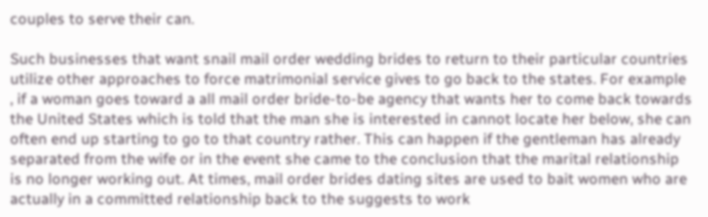couples to serve their can.

Such businesses that want snail mail order wedding brides to return to their particular countries utilize other approaches to force matrimonial service gives to go back to the states. For example , if a woman goes toward a all mail order bride-to-be agency that wants her to come back towards the United States which is told that the man she is interested in cannot locate her below, she can often end up starting to go to that country rather. This can happen if the gentleman has already separated from the wife or in the event she came to the conclusion that the marital relationship is no longer working out. At times, mail order brides dating sites are used to bait women who are actually in a committed relationship back to the suggests to work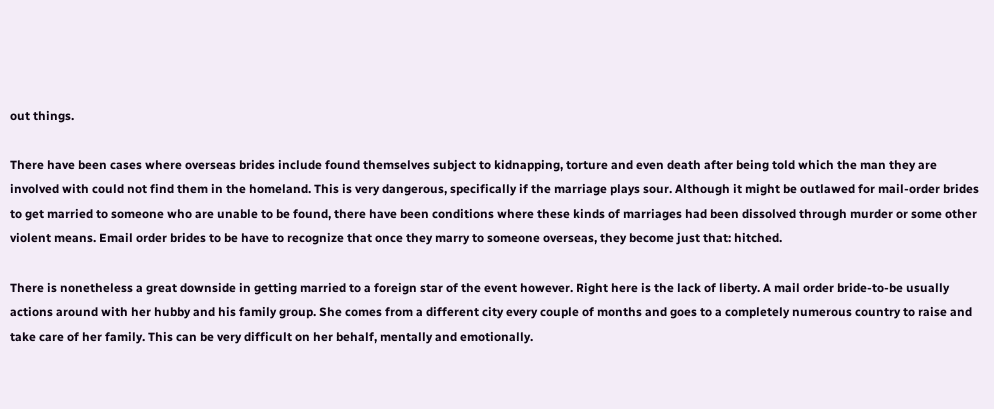out things.

There have been cases where overseas brides include found themselves subject to kidnapping, torture and even death after being told which the man they are involved with could not find them in the homeland. This is very dangerous, specifically if the marriage plays sour. Although it might be outlawed for mail-order brides to get married to someone who are unable to be found, there have been conditions where these kinds of marriages had been dissolved through murder or some other violent means. Email order brides to be have to recognize that once they marry to someone overseas, they become just that: hitched.

There is nonetheless a great downside in getting married to a foreign star of the event however. Right here is the lack of liberty. A mail order bride-to-be usually actions around with her hubby and his family group. She comes from a different city every couple of months and goes to a completely numerous country to raise and take care of her family. This can be very difficult on her behalf, mentally and emotionally.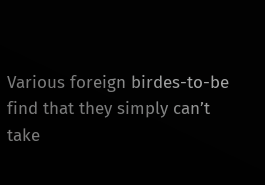Various foreign birdes-to-be find that they simply can’t take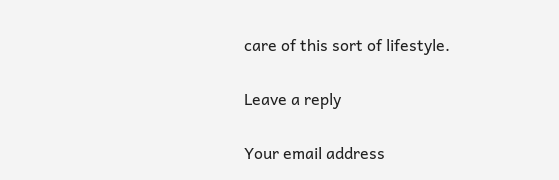care of this sort of lifestyle.

Leave a reply

Your email address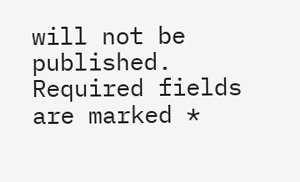will not be published. Required fields are marked *